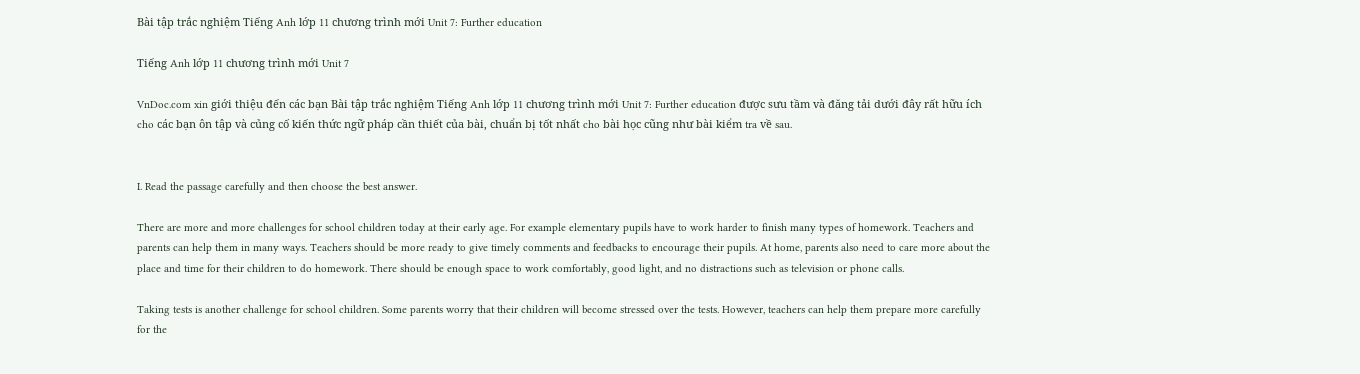Bài tập trắc nghiệm Tiếng Anh lớp 11 chương trình mới Unit 7: Further education

Tiếng Anh lớp 11 chương trình mới Unit 7

VnDoc.com xin giới thiệu đến các bạn Bài tập trắc nghiệm Tiếng Anh lớp 11 chương trình mới Unit 7: Further education được sưu tầm và đăng tải dưới đây rất hữu ích cho các bạn ôn tập và củng cố kiến thức ngữ pháp cần thiết của bài, chuẩn bị tốt nhất cho bài học cũng như bài kiểm tra về sau.


I. Read the passage carefully and then choose the best answer.

There are more and more challenges for school children today at their early age. For example elementary pupils have to work harder to finish many types of homework. Teachers and parents can help them in many ways. Teachers should be more ready to give timely comments and feedbacks to encourage their pupils. At home, parents also need to care more about the place and time for their children to do homework. There should be enough space to work comfortably, good light, and no distractions such as television or phone calls.

Taking tests is another challenge for school children. Some parents worry that their children will become stressed over the tests. However, teachers can help them prepare more carefully for the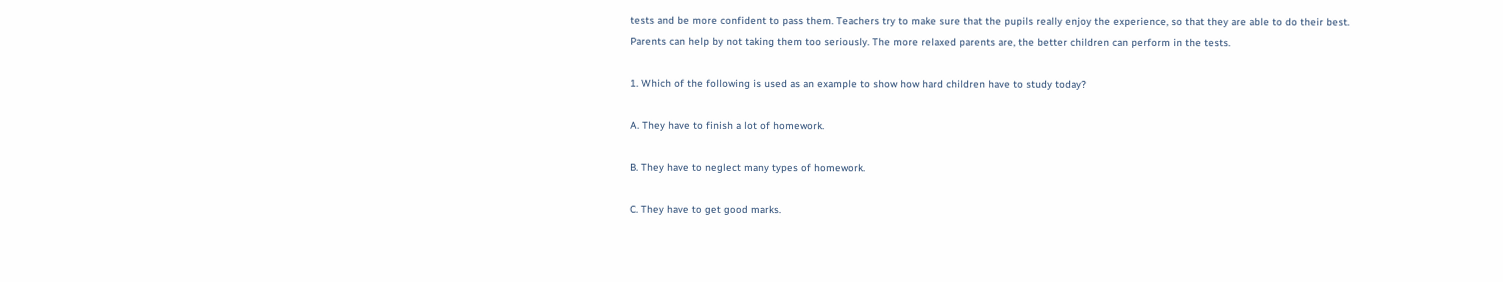tests and be more confident to pass them. Teachers try to make sure that the pupils really enjoy the experience, so that they are able to do their best. Parents can help by not taking them too seriously. The more relaxed parents are, the better children can perform in the tests.

1. Which of the following is used as an example to show how hard children have to study today?

A. They have to finish a lot of homework.

B. They have to neglect many types of homework.

C. They have to get good marks.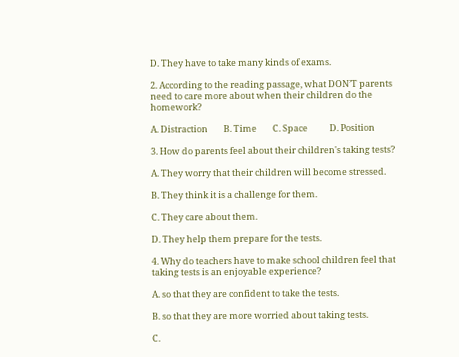D. They have to take many kinds of exams.

2. According to the reading passage, what DON’T parents need to care more about when their children do the homework?

A. Distraction        B. Time        C. Space           D. Position

3. How do parents feel about their children's taking tests?

A. They worry that their children will become stressed.

B. They think it is a challenge for them.

C. They care about them.

D. They help them prepare for the tests.

4. Why do teachers have to make school children feel that taking tests is an enjoyable experience?

A. so that they are confident to take the tests.

B. so that they are more worried about taking tests.

C.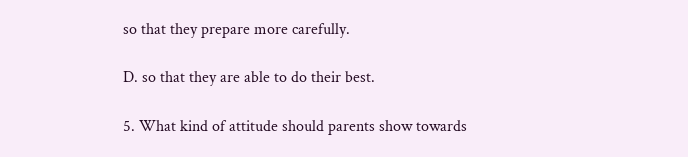so that they prepare more carefully.

D. so that they are able to do their best.

5. What kind of attitude should parents show towards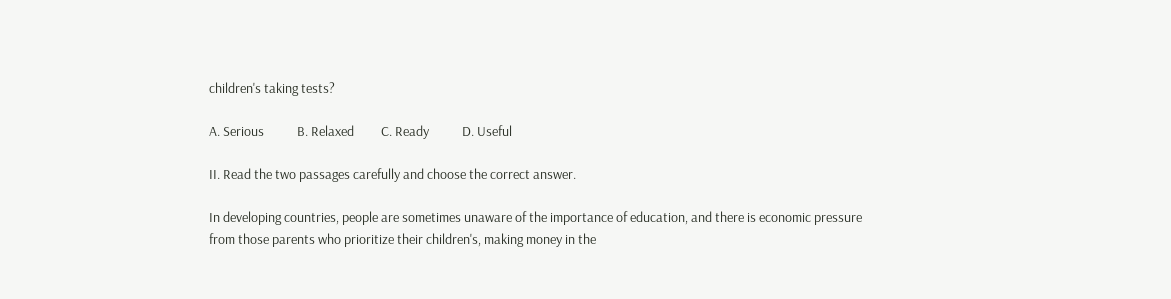children's taking tests?

A. Serious           B. Relaxed         C. Ready           D. Useful

II. Read the two passages carefully and choose the correct answer.

In developing countries, people are sometimes unaware of the importance of education, and there is economic pressure from those parents who prioritize their children's, making money in the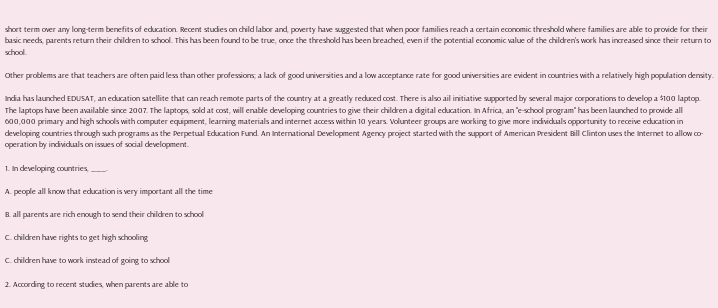short term over any long-term benefits of education. Recent studies on child labor and, poverty have suggested that when poor families reach a certain economic threshold where families are able to provide for their basic needs, parents return their children to school. This has been found to be true, once the threshold has been breached, even if the potential economic value of the children's work has increased since their return to school.

Other problems are that teachers are often paid less than other professions; a lack of good universities and a low acceptance rate for good universities are evident in countries with a relatively high population density.

India has launched EDUSAT, an education satellite that can reach remote parts of the country at a greatly reduced cost. There is also ail initiative supported by several major corporations to develop a $100 laptop. The laptops have been available since 2007. The laptops, sold at cost, will enable developing countries to give their children a digital education. In Africa, an "e-school program" has been launched to provide all 600,000 primary and high schools with computer equipment, learning materials and internet access within 10 years. Volunteer groups are working to give more individuals opportunity to receive education in developing countries through such programs as the Perpetual Education Fund. An International Development Agency project started with the support of American President Bill Clinton uses the Internet to allow co-operation by individuals on issues of social development.

1. In developing countries, ___.

A. people all know that education is very important all the time

B. all parents are rich enough to send their children to school

C. children have rights to get high schooling

C. children have to work instead of going to school

2. According to recent studies, when parents are able to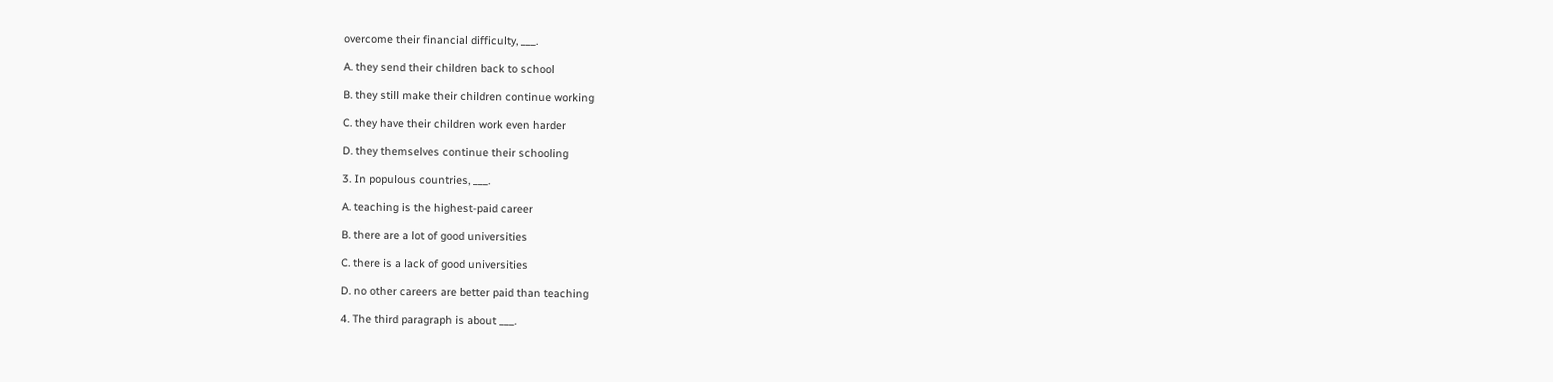overcome their financial difficulty, ___.

A. they send their children back to school

B. they still make their children continue working

C. they have their children work even harder

D. they themselves continue their schooling

3. In populous countries, ___.

A. teaching is the highest-paid career

B. there are a lot of good universities

C. there is a lack of good universities

D. no other careers are better paid than teaching

4. The third paragraph is about ___.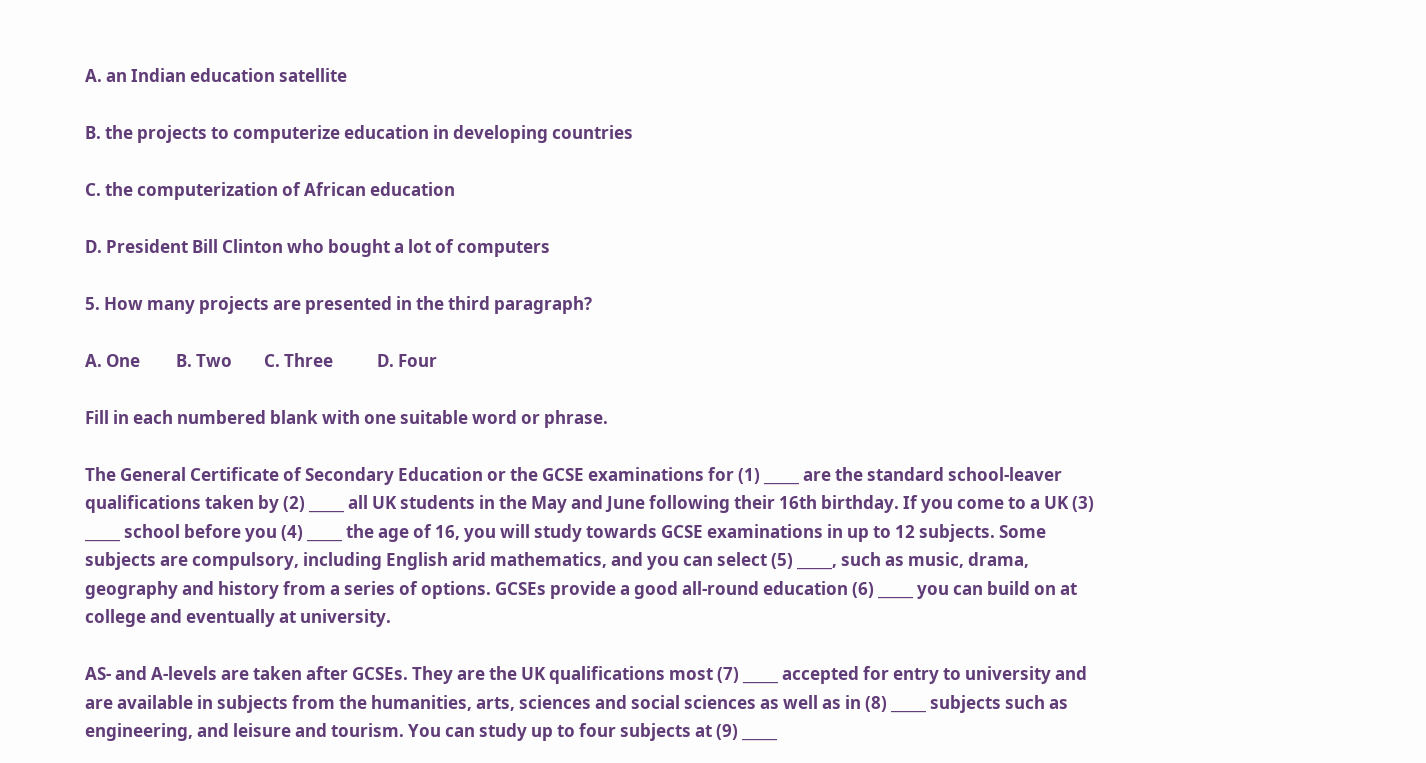A. an Indian education satellite

B. the projects to computerize education in developing countries

C. the computerization of African education

D. President Bill Clinton who bought a lot of computers

5. How many projects are presented in the third paragraph?

A. One         B. Two        C. Three           D. Four

Fill in each numbered blank with one suitable word or phrase.

The General Certificate of Secondary Education or the GCSE examinations for (1) _____ are the standard school-leaver qualifications taken by (2) _____ all UK students in the May and June following their 16th birthday. If you come to a UK (3) _____ school before you (4) _____ the age of 16, you will study towards GCSE examinations in up to 12 subjects. Some subjects are compulsory, including English arid mathematics, and you can select (5) _____, such as music, drama, geography and history from a series of options. GCSEs provide a good all-round education (6) _____ you can build on at college and eventually at university.

AS- and A-levels are taken after GCSEs. They are the UK qualifications most (7) _____ accepted for entry to university and are available in subjects from the humanities, arts, sciences and social sciences as well as in (8) _____ subjects such as engineering, and leisure and tourism. You can study up to four subjects at (9) _____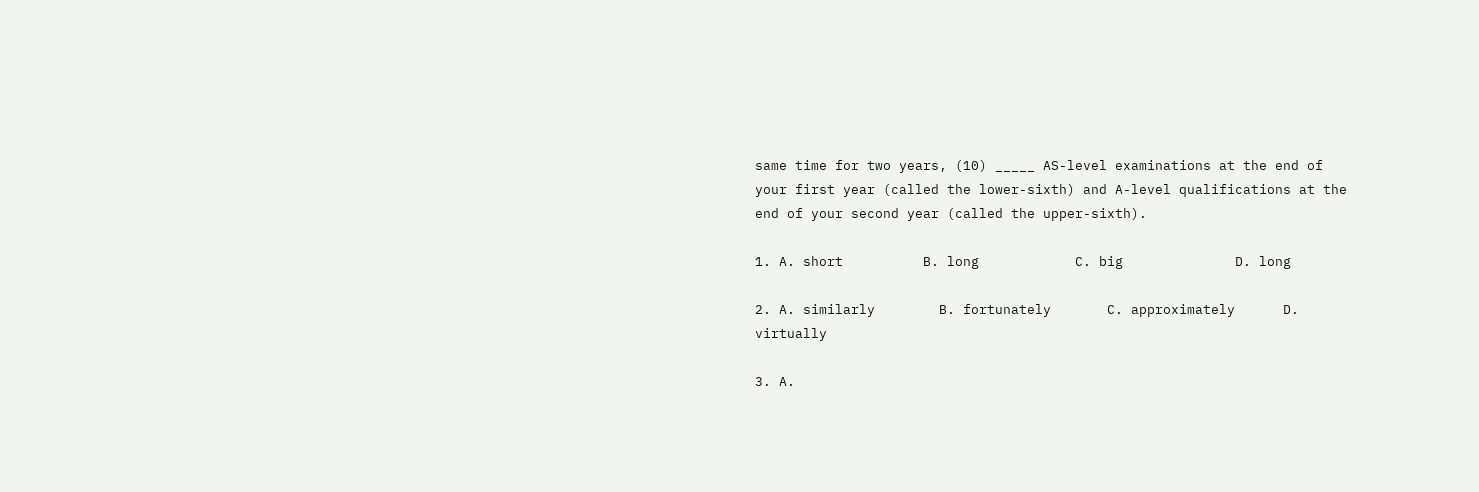same time for two years, (10) _____ AS-level examinations at the end of your first year (called the lower-sixth) and A-level qualifications at the end of your second year (called the upper-sixth).

1. A. short          B. long            C. big              D. long

2. A. similarly        B. fortunately       C. approximately      D. virtually

3. A.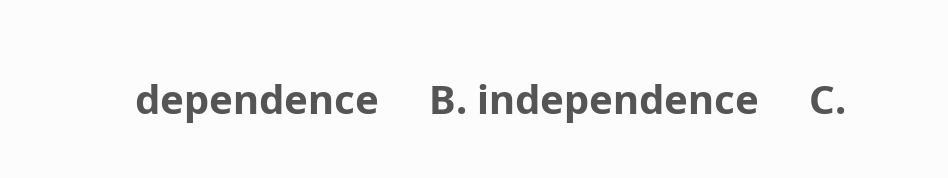dependence     B. independence     C.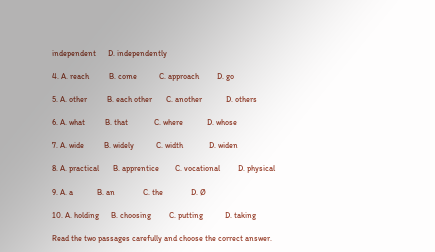independent      D. independently

4. A. reach          B. come           C. approach         D. go

5. A. other          B. each other       C. another            D. others

6. A. what          B. that             C. where            D. whose

7. A. wide          B. widely           C. width             D. widen

8. A. practical       B. apprentice        C. vocational         D. physical

9. A. a            B. an              C. the              D. Ø

10. A. holding      B. choosing         C. putting           D. taking

Read the two passages carefully and choose the correct answer.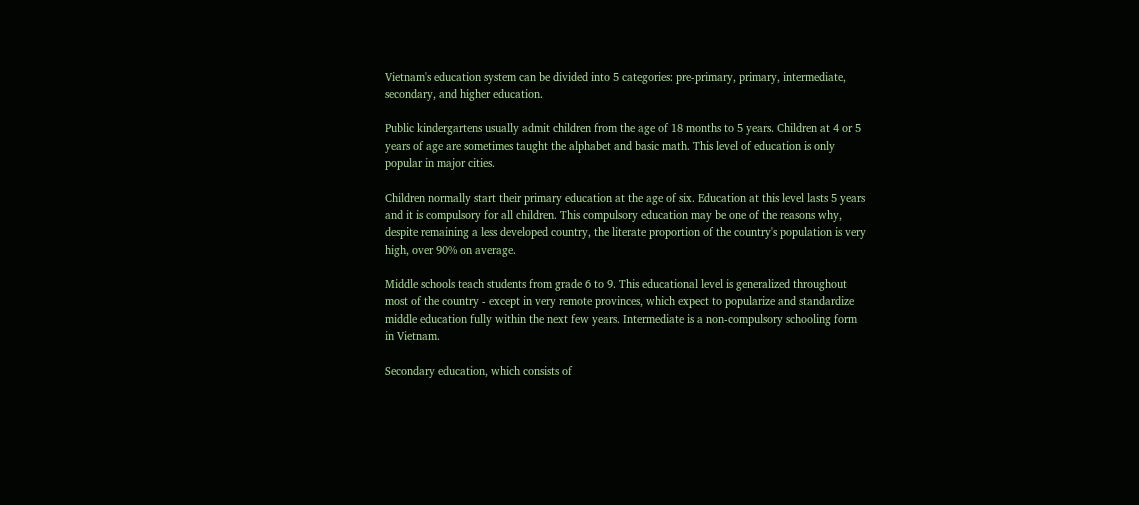Vietnam's education system can be divided into 5 categories: pre-primary, primary, intermediate, secondary, and higher education.

Public kindergartens usually admit children from the age of 18 months to 5 years. Children at 4 or 5 years of age are sometimes taught the alphabet and basic math. This level of education is only popular in major cities.

Children normally start their primary education at the age of six. Education at this level lasts 5 years and it is compulsory for all children. This compulsory education may be one of the reasons why, despite remaining a less developed country, the literate proportion of the country's population is very high, over 90% on average.

Middle schools teach students from grade 6 to 9. This educational level is generalized throughout most of the country - except in very remote provinces, which expect to popularize and standardize middle education fully within the next few years. Intermediate is a non-compulsory schooling form in Vietnam.

Secondary education, which consists of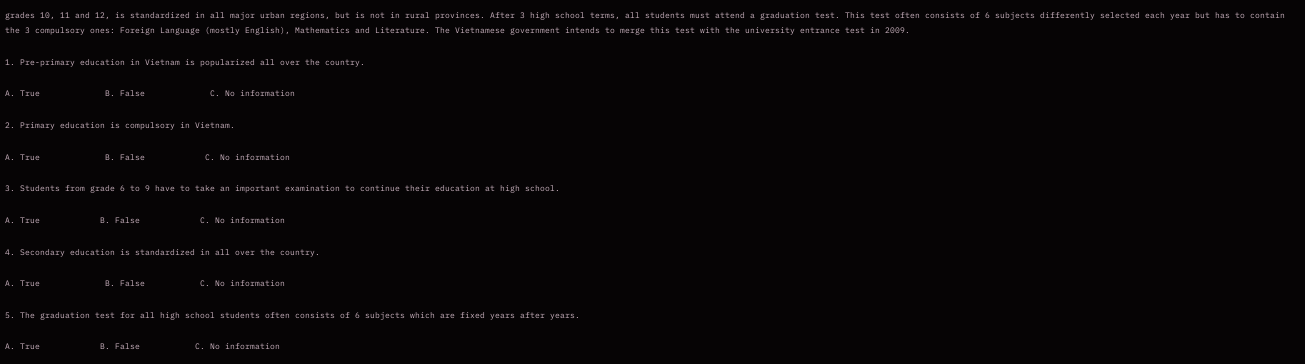grades 10, 11 and 12, is standardized in all major urban regions, but is not in rural provinces. After 3 high school terms, all students must attend a graduation test. This test often consists of 6 subjects differently selected each year but has to contain the 3 compulsory ones: Foreign Language (mostly English), Mathematics and Literature. The Vietnamese government intends to merge this test with the university entrance test in 2009.

1. Pre-primary education in Vietnam is popularized all over the country.

A. True             B. False             C. No information

2. Primary education is compulsory in Vietnam.

A. True             B. False            C. No information

3. Students from grade 6 to 9 have to take an important examination to continue their education at high school.

A. True            B. False            C. No information

4. Secondary education is standardized in all over the country.

A. True             B. False           C. No information

5. The graduation test for all high school students often consists of 6 subjects which are fixed years after years.

A. True            B. False           C. No information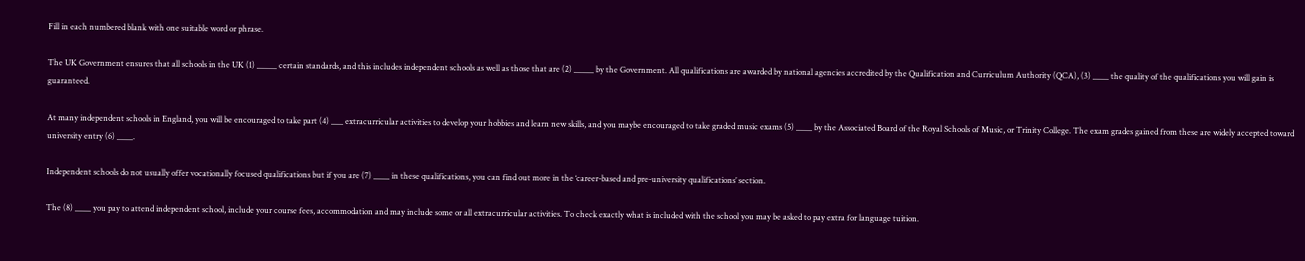Fill in each numbered blank with one suitable word or phrase.

The UK Government ensures that all schools in the UK (1) _____ certain standards, and this includes independent schools as well as those that are (2) _____ by the Government. All qualifications are awarded by national agencies accredited by the Qualification and Curriculum Authority (QCA), (3) ____ the quality of the qualifications you will gain is guaranteed.

At many independent schools in England, you will be encouraged to take part (4) ___ extracurricular activities to develop your hobbies and learn new skills, and you maybe encouraged to take graded music exams (5) ____ by the Associated Board of the Royal Schools of Music, or Trinity College. The exam grades gained from these are widely accepted toward university entry (6) ____.

Independent schools do not usually offer vocationally focused qualifications but if you are (7) ____ in these qualifications, you can find out more in the ‘career-based and pre-university qualifications’ section.

The (8) ____ you pay to attend independent school, include your course fees, accommodation and may include some or all extracurricular activities. To check exactly what is included with the school you may be asked to pay extra for language tuition.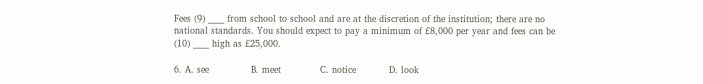Fees (9) ____ from school to school and are at the discretion of the institution; there are no national standards. You should expect to pay a minimum of £8,000 per year and fees can be (10) ____ high as £25,000.

6. A. see              B. meet             C. notice           D. look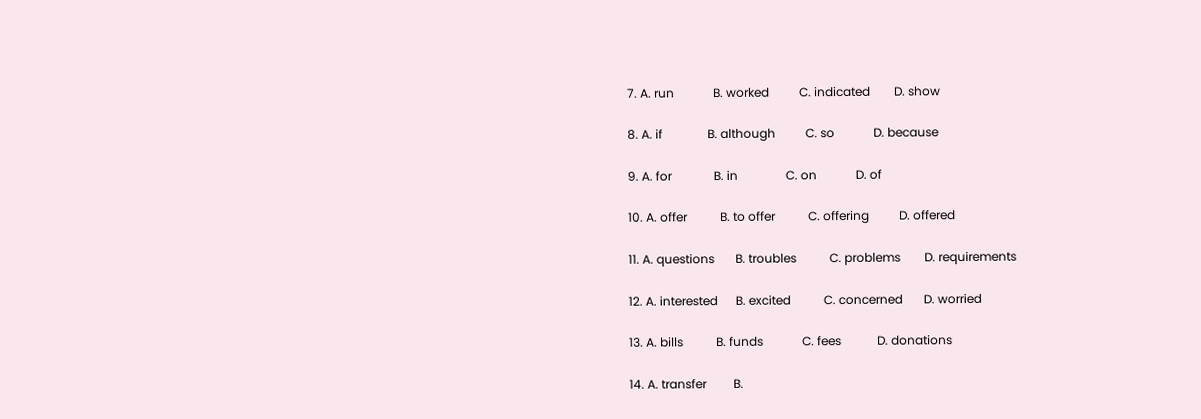7. A. run             B. worked          C. indicated        D. show

8. A. if               B. although          C. so             D. because

9. A. for              B. in                C. on             D. of

10. A. offer           B. to offer           C. offering          D. offered

11. A. questions       B. troubles           C. problems        D. requirements

12. A. interested      B. excited           C. concerned       D. worried

13. A. bills           B. funds             C. fees            D. donations

14. A. transfer         B.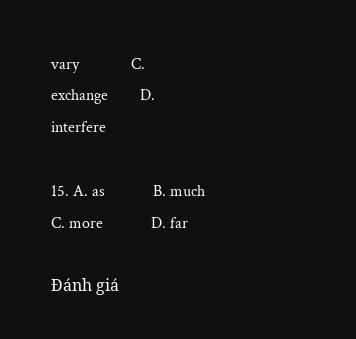vary             C. exchange        D. interfere

15. A. as            B. much             C. more            D. far

Đánh giá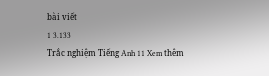bài viết
1 3.133
Trắc nghiệm Tiếng Anh 11 Xem thêm